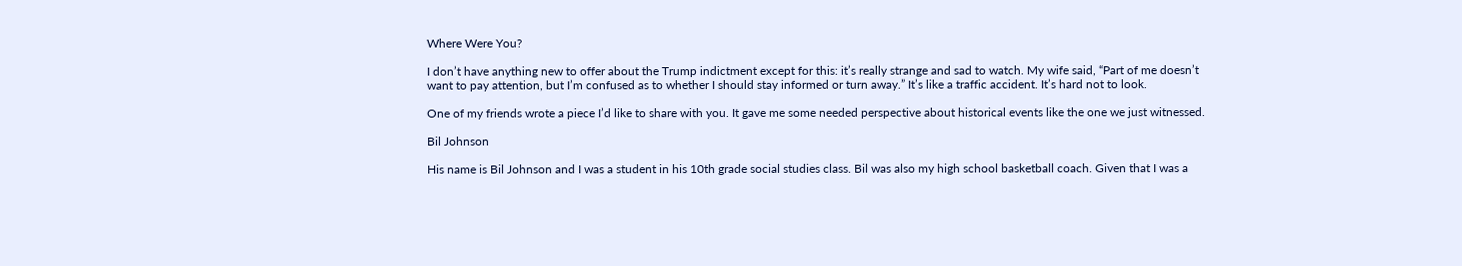Where Were You?

I don’t have anything new to offer about the Trump indictment except for this: it’s really strange and sad to watch. My wife said, “Part of me doesn’t want to pay attention, but I’m confused as to whether I should stay informed or turn away.” It’s like a traffic accident. It’s hard not to look.

One of my friends wrote a piece I’d like to share with you. It gave me some needed perspective about historical events like the one we just witnessed.

Bil Johnson

His name is Bil Johnson and I was a student in his 10th grade social studies class. Bil was also my high school basketball coach. Given that I was a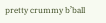pretty crummy b’ball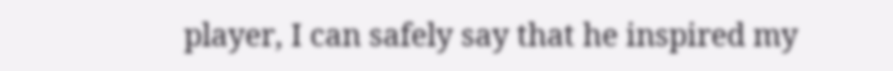player, I can safely say that he inspired my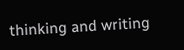thinking and writing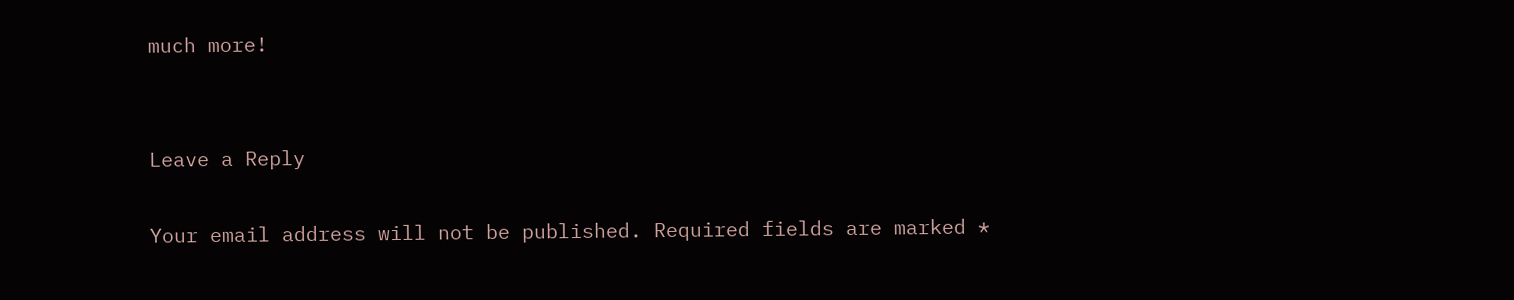much more!


Leave a Reply

Your email address will not be published. Required fields are marked *